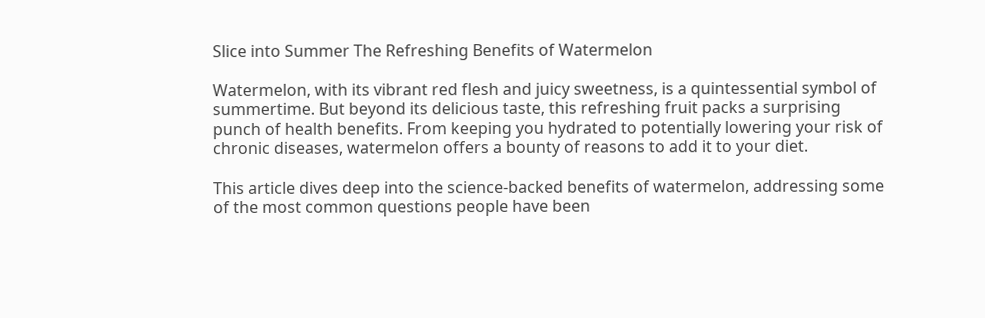Slice into Summer The Refreshing Benefits of Watermelon

Watermelon, with its vibrant red flesh and juicy sweetness, is a quintessential symbol of summertime. But beyond its delicious taste, this refreshing fruit packs a surprising punch of health benefits. From keeping you hydrated to potentially lowering your risk of chronic diseases, watermelon offers a bounty of reasons to add it to your diet.

This article dives deep into the science-backed benefits of watermelon, addressing some of the most common questions people have been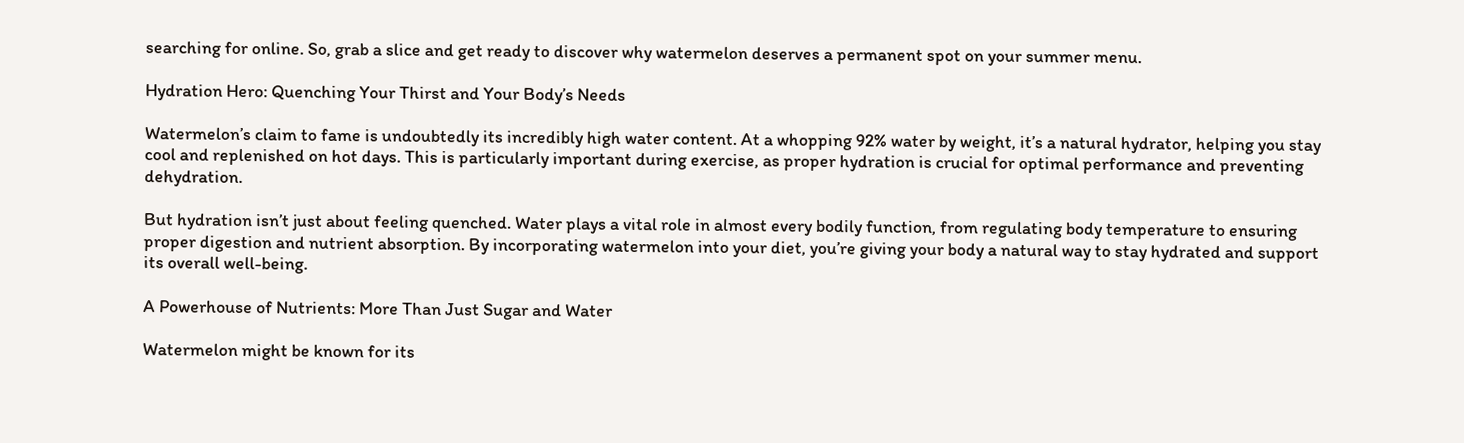searching for online. So, grab a slice and get ready to discover why watermelon deserves a permanent spot on your summer menu.

Hydration Hero: Quenching Your Thirst and Your Body’s Needs

Watermelon’s claim to fame is undoubtedly its incredibly high water content. At a whopping 92% water by weight, it’s a natural hydrator, helping you stay cool and replenished on hot days. This is particularly important during exercise, as proper hydration is crucial for optimal performance and preventing dehydration.

But hydration isn’t just about feeling quenched. Water plays a vital role in almost every bodily function, from regulating body temperature to ensuring proper digestion and nutrient absorption. By incorporating watermelon into your diet, you’re giving your body a natural way to stay hydrated and support its overall well-being.

A Powerhouse of Nutrients: More Than Just Sugar and Water

Watermelon might be known for its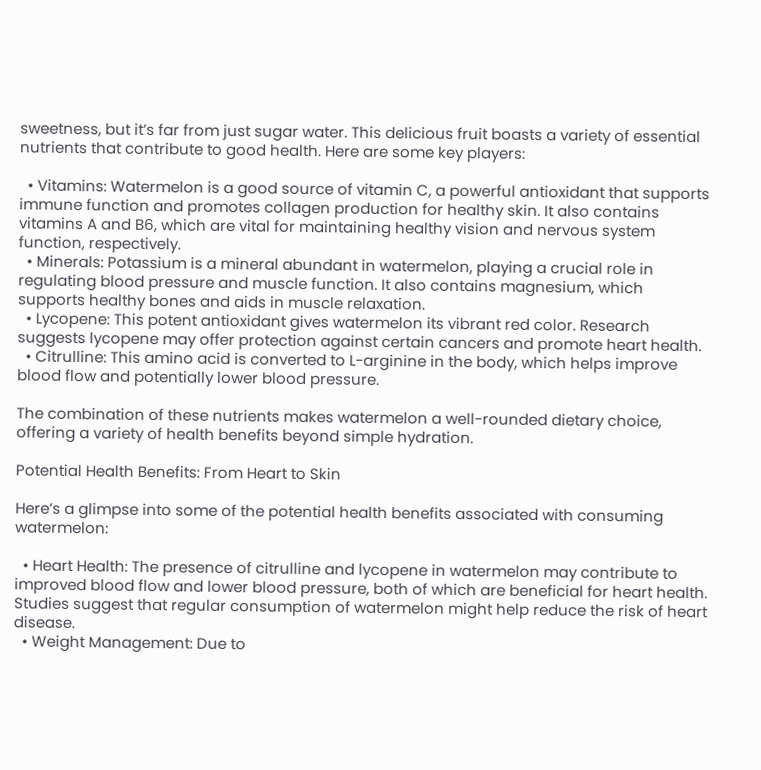sweetness, but it’s far from just sugar water. This delicious fruit boasts a variety of essential nutrients that contribute to good health. Here are some key players:

  • Vitamins: Watermelon is a good source of vitamin C, a powerful antioxidant that supports immune function and promotes collagen production for healthy skin. It also contains vitamins A and B6, which are vital for maintaining healthy vision and nervous system function, respectively.
  • Minerals: Potassium is a mineral abundant in watermelon, playing a crucial role in regulating blood pressure and muscle function. It also contains magnesium, which supports healthy bones and aids in muscle relaxation.
  • Lycopene: This potent antioxidant gives watermelon its vibrant red color. Research suggests lycopene may offer protection against certain cancers and promote heart health.
  • Citrulline: This amino acid is converted to L-arginine in the body, which helps improve blood flow and potentially lower blood pressure.

The combination of these nutrients makes watermelon a well-rounded dietary choice, offering a variety of health benefits beyond simple hydration.

Potential Health Benefits: From Heart to Skin

Here’s a glimpse into some of the potential health benefits associated with consuming watermelon:

  • Heart Health: The presence of citrulline and lycopene in watermelon may contribute to improved blood flow and lower blood pressure, both of which are beneficial for heart health. Studies suggest that regular consumption of watermelon might help reduce the risk of heart disease.
  • Weight Management: Due to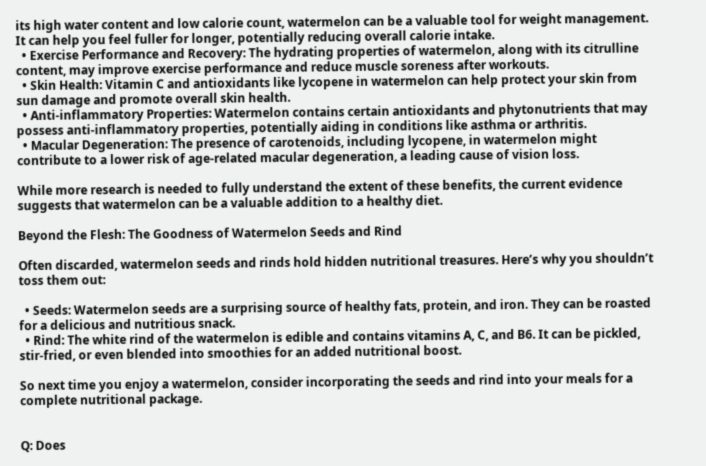its high water content and low calorie count, watermelon can be a valuable tool for weight management. It can help you feel fuller for longer, potentially reducing overall calorie intake.
  • Exercise Performance and Recovery: The hydrating properties of watermelon, along with its citrulline content, may improve exercise performance and reduce muscle soreness after workouts.
  • Skin Health: Vitamin C and antioxidants like lycopene in watermelon can help protect your skin from sun damage and promote overall skin health.
  • Anti-inflammatory Properties: Watermelon contains certain antioxidants and phytonutrients that may possess anti-inflammatory properties, potentially aiding in conditions like asthma or arthritis.
  • Macular Degeneration: The presence of carotenoids, including lycopene, in watermelon might contribute to a lower risk of age-related macular degeneration, a leading cause of vision loss.

While more research is needed to fully understand the extent of these benefits, the current evidence suggests that watermelon can be a valuable addition to a healthy diet.

Beyond the Flesh: The Goodness of Watermelon Seeds and Rind

Often discarded, watermelon seeds and rinds hold hidden nutritional treasures. Here’s why you shouldn’t toss them out:

  • Seeds: Watermelon seeds are a surprising source of healthy fats, protein, and iron. They can be roasted for a delicious and nutritious snack.
  • Rind: The white rind of the watermelon is edible and contains vitamins A, C, and B6. It can be pickled, stir-fried, or even blended into smoothies for an added nutritional boost.

So next time you enjoy a watermelon, consider incorporating the seeds and rind into your meals for a complete nutritional package.


Q: Does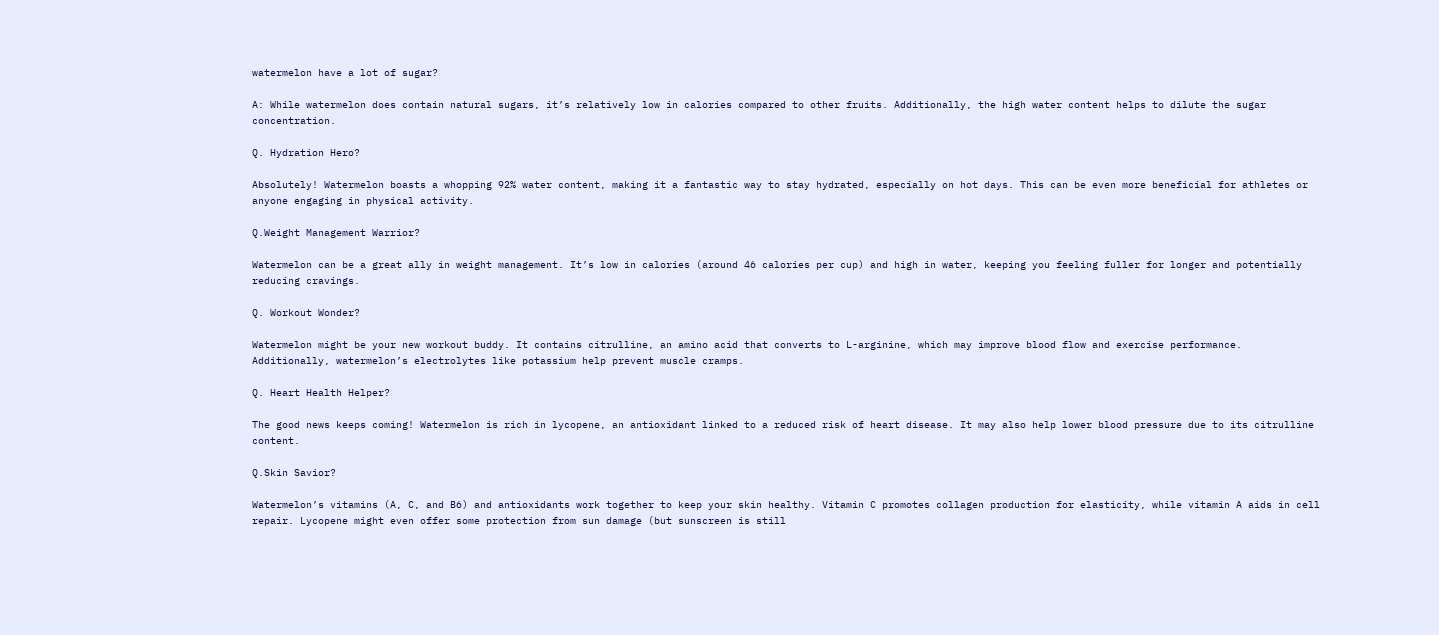watermelon have a lot of sugar?

A: While watermelon does contain natural sugars, it’s relatively low in calories compared to other fruits. Additionally, the high water content helps to dilute the sugar concentration.

Q. Hydration Hero?

Absolutely! Watermelon boasts a whopping 92% water content, making it a fantastic way to stay hydrated, especially on hot days. This can be even more beneficial for athletes or anyone engaging in physical activity.

Q.Weight Management Warrior?

Watermelon can be a great ally in weight management. It’s low in calories (around 46 calories per cup) and high in water, keeping you feeling fuller for longer and potentially reducing cravings.

Q. Workout Wonder?

Watermelon might be your new workout buddy. It contains citrulline, an amino acid that converts to L-arginine, which may improve blood flow and exercise performance. Additionally, watermelon’s electrolytes like potassium help prevent muscle cramps.

Q. Heart Health Helper?

The good news keeps coming! Watermelon is rich in lycopene, an antioxidant linked to a reduced risk of heart disease. It may also help lower blood pressure due to its citrulline content.

Q.Skin Savior?

Watermelon’s vitamins (A, C, and B6) and antioxidants work together to keep your skin healthy. Vitamin C promotes collagen production for elasticity, while vitamin A aids in cell repair. Lycopene might even offer some protection from sun damage (but sunscreen is still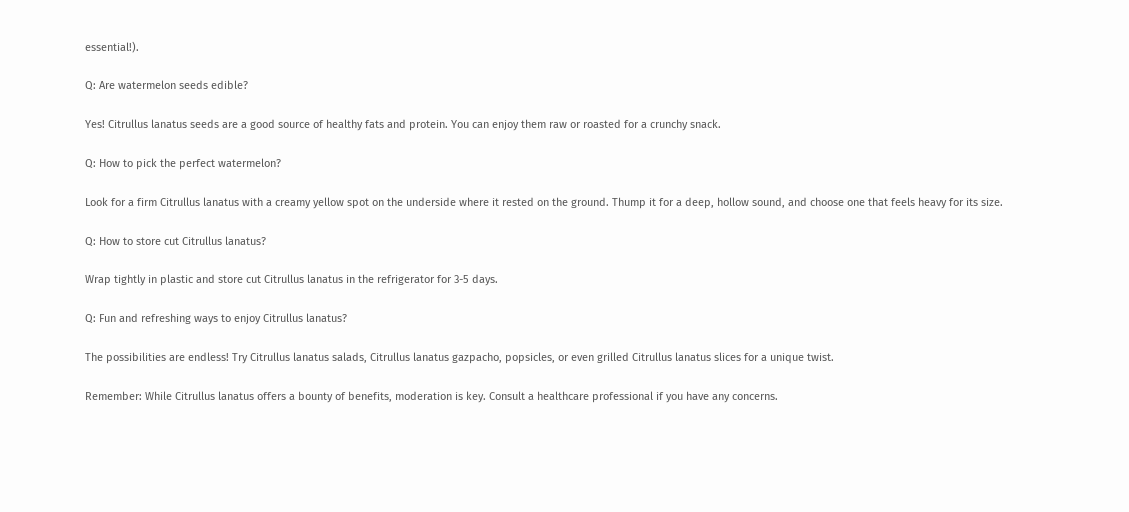essential!).

Q: Are watermelon seeds edible?

Yes! Citrullus lanatus seeds are a good source of healthy fats and protein. You can enjoy them raw or roasted for a crunchy snack.

Q: How to pick the perfect watermelon?

Look for a firm Citrullus lanatus with a creamy yellow spot on the underside where it rested on the ground. Thump it for a deep, hollow sound, and choose one that feels heavy for its size.

Q: How to store cut Citrullus lanatus?

Wrap tightly in plastic and store cut Citrullus lanatus in the refrigerator for 3-5 days.

Q: Fun and refreshing ways to enjoy Citrullus lanatus?

The possibilities are endless! Try Citrullus lanatus salads, Citrullus lanatus gazpacho, popsicles, or even grilled Citrullus lanatus slices for a unique twist.

Remember: While Citrullus lanatus offers a bounty of benefits, moderation is key. Consult a healthcare professional if you have any concerns.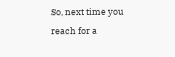So, next time you reach for a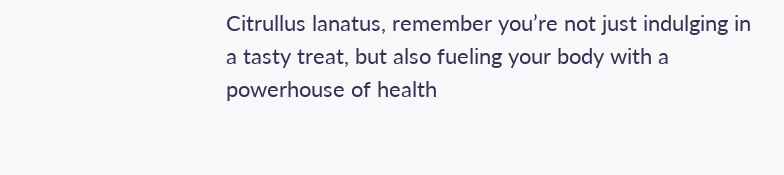Citrullus lanatus, remember you’re not just indulging in a tasty treat, but also fueling your body with a powerhouse of health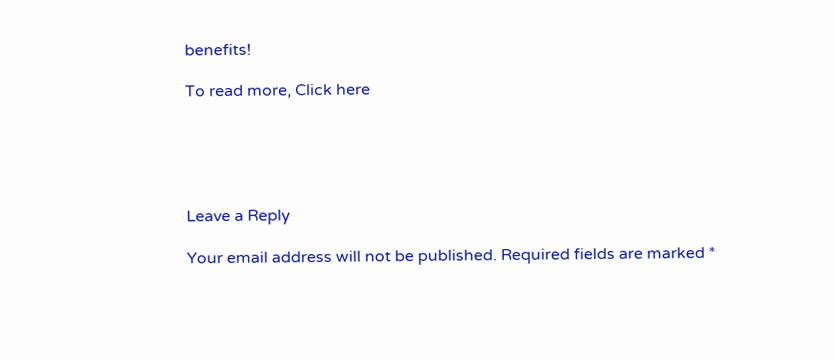benefits!

To read more, Click here





Leave a Reply

Your email address will not be published. Required fields are marked *